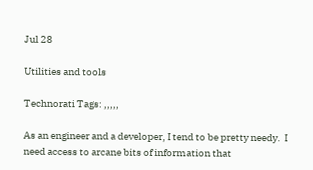Jul 28

Utilities and tools

Technorati Tags: ,,,,,

As an engineer and a developer, I tend to be pretty needy.  I need access to arcane bits of information that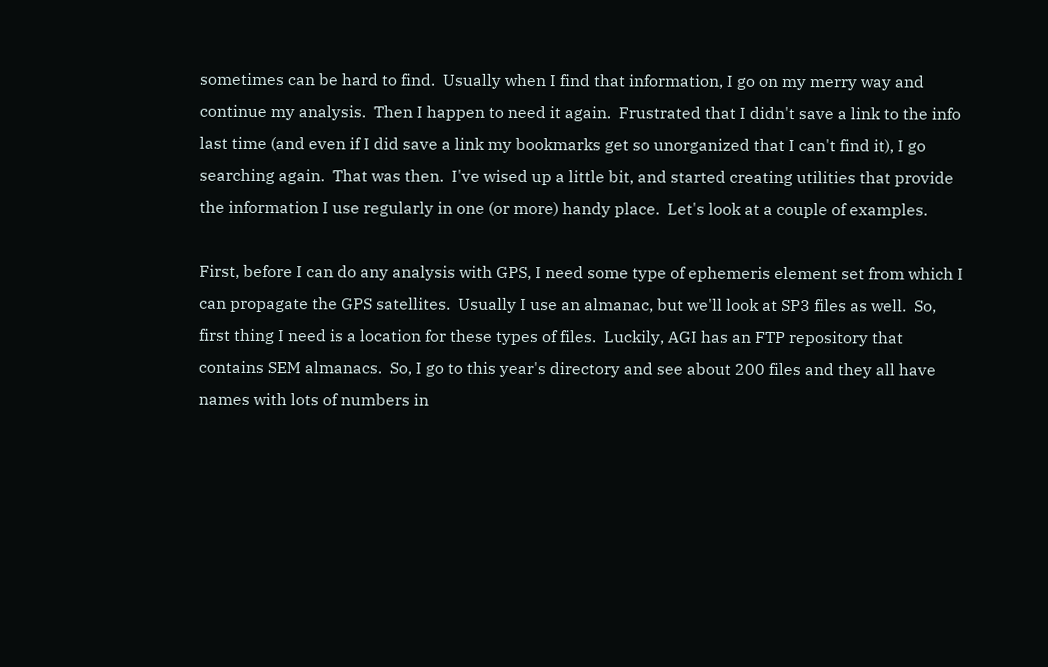sometimes can be hard to find.  Usually when I find that information, I go on my merry way and continue my analysis.  Then I happen to need it again.  Frustrated that I didn't save a link to the info last time (and even if I did save a link my bookmarks get so unorganized that I can't find it), I go searching again.  That was then.  I've wised up a little bit, and started creating utilities that provide the information I use regularly in one (or more) handy place.  Let's look at a couple of examples.

First, before I can do any analysis with GPS, I need some type of ephemeris element set from which I can propagate the GPS satellites.  Usually I use an almanac, but we'll look at SP3 files as well.  So, first thing I need is a location for these types of files.  Luckily, AGI has an FTP repository that contains SEM almanacs.  So, I go to this year's directory and see about 200 files and they all have names with lots of numbers in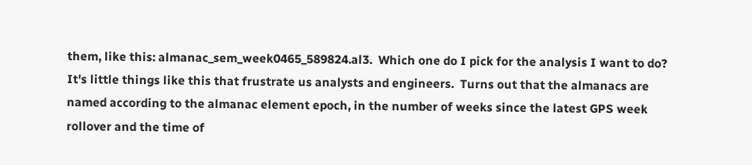them, like this: almanac_sem_week0465_589824.al3.  Which one do I pick for the analysis I want to do?  It's little things like this that frustrate us analysts and engineers.  Turns out that the almanacs are named according to the almanac element epoch, in the number of weeks since the latest GPS week rollover and the time of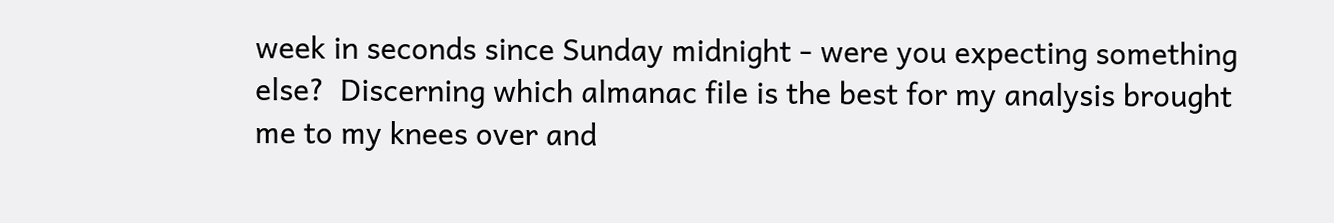week in seconds since Sunday midnight - were you expecting something else?  Discerning which almanac file is the best for my analysis brought me to my knees over and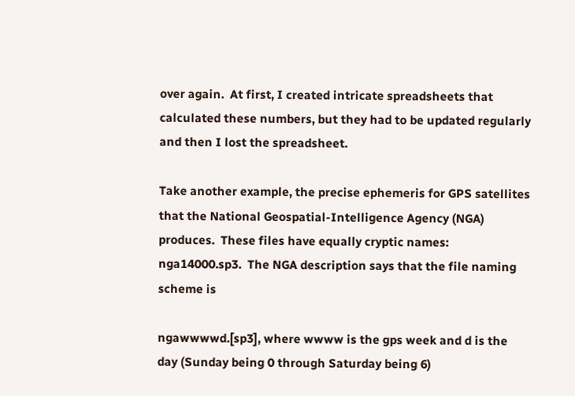over again.  At first, I created intricate spreadsheets that calculated these numbers, but they had to be updated regularly and then I lost the spreadsheet.

Take another example, the precise ephemeris for GPS satellites that the National Geospatial-Intelligence Agency (NGA) produces.  These files have equally cryptic names: nga14000.sp3.  The NGA description says that the file naming scheme is

ngawwwwd.[sp3], where wwww is the gps week and d is the day (Sunday being 0 through Saturday being 6)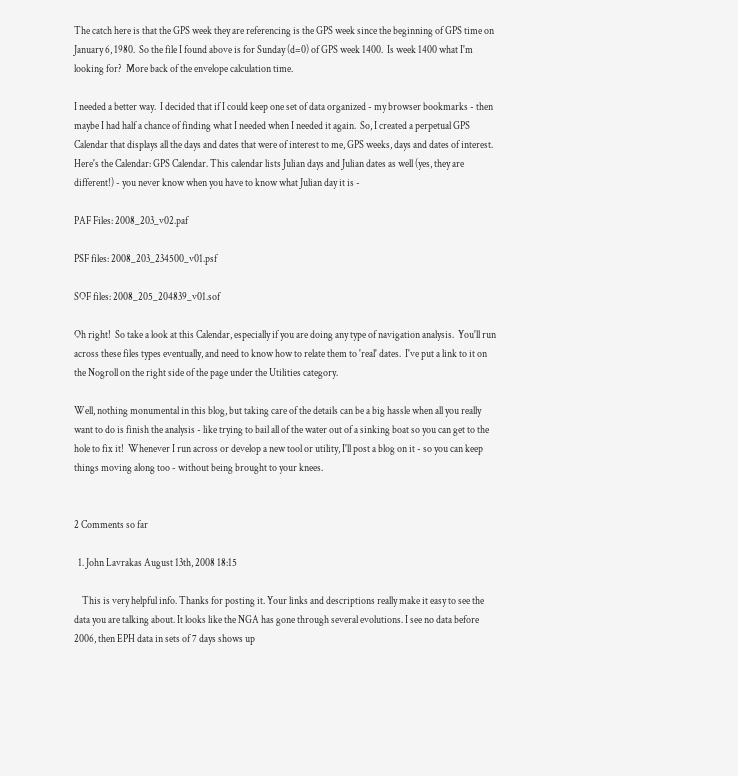The catch here is that the GPS week they are referencing is the GPS week since the beginning of GPS time on January 6, 1980.  So the file I found above is for Sunday (d=0) of GPS week 1400.  Is week 1400 what I'm looking for?  More back of the envelope calculation time.

I needed a better way.  I decided that if I could keep one set of data organized - my browser bookmarks - then maybe I had half a chance of finding what I needed when I needed it again.  So, I created a perpetual GPS Calendar that displays all the days and dates that were of interest to me, GPS weeks, days and dates of interest.  Here's the Calendar: GPS Calendar. This calendar lists Julian days and Julian dates as well (yes, they are different!) - you never know when you have to know what Julian day it is -

PAF Files: 2008_203_v02.paf

PSF files: 2008_203_234500_v01.psf

SOF files: 2008_205_204839_v01.sof

Oh right!  So take a look at this Calendar, especially if you are doing any type of navigation analysis.  You'll run across these files types eventually, and need to know how to relate them to 'real' dates.  I've put a link to it on the Nogroll on the right side of the page under the Utilities category.

Well, nothing monumental in this blog, but taking care of the details can be a big hassle when all you really want to do is finish the analysis - like trying to bail all of the water out of a sinking boat so you can get to the hole to fix it!  Whenever I run across or develop a new tool or utility, I'll post a blog on it - so you can keep things moving along too - without being brought to your knees.


2 Comments so far

  1. John Lavrakas August 13th, 2008 18:15

    This is very helpful info. Thanks for posting it. Your links and descriptions really make it easy to see the data you are talking about. It looks like the NGA has gone through several evolutions. I see no data before 2006, then EPH data in sets of 7 days shows up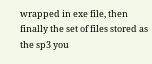wrapped in exe file, then finally the set of files stored as the sp3 you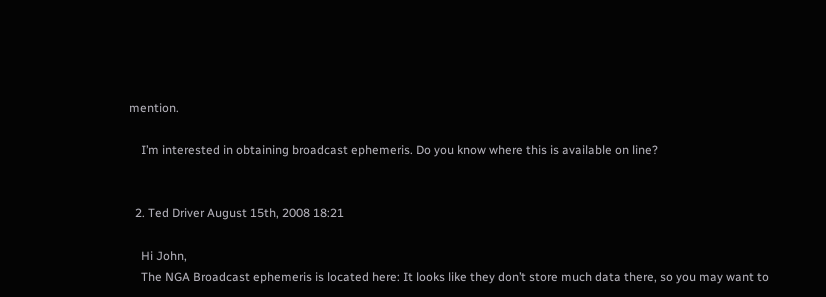mention.

    I’m interested in obtaining broadcast ephemeris. Do you know where this is available on line?


  2. Ted Driver August 15th, 2008 18:21

    Hi John,
    The NGA Broadcast ephemeris is located here: It looks like they don’t store much data there, so you may want to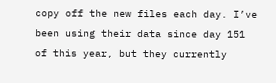copy off the new files each day. I’ve been using their data since day 151 of this year, but they currently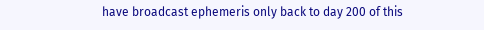have broadcast ephemeris only back to day 200 of this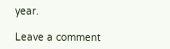year.

Leave a comment